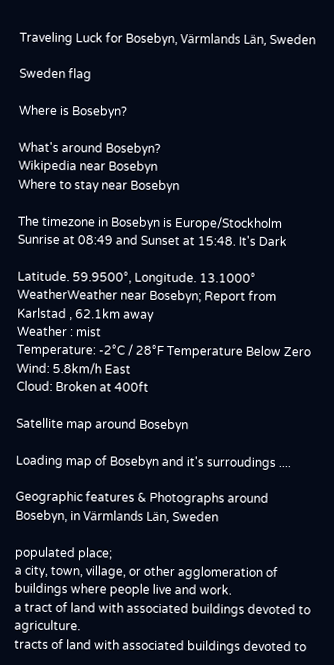Traveling Luck for Bosebyn, Värmlands Län, Sweden

Sweden flag

Where is Bosebyn?

What's around Bosebyn?
Wikipedia near Bosebyn
Where to stay near Bosebyn

The timezone in Bosebyn is Europe/Stockholm
Sunrise at 08:49 and Sunset at 15:48. It's Dark

Latitude. 59.9500°, Longitude. 13.1000°
WeatherWeather near Bosebyn; Report from Karlstad , 62.1km away
Weather : mist
Temperature: -2°C / 28°F Temperature Below Zero
Wind: 5.8km/h East
Cloud: Broken at 400ft

Satellite map around Bosebyn

Loading map of Bosebyn and it's surroudings ....

Geographic features & Photographs around Bosebyn, in Värmlands Län, Sweden

populated place;
a city, town, village, or other agglomeration of buildings where people live and work.
a tract of land with associated buildings devoted to agriculture.
tracts of land with associated buildings devoted to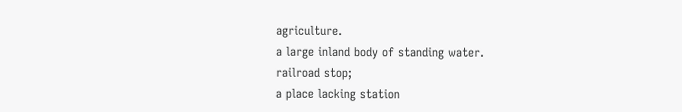agriculture.
a large inland body of standing water.
railroad stop;
a place lacking station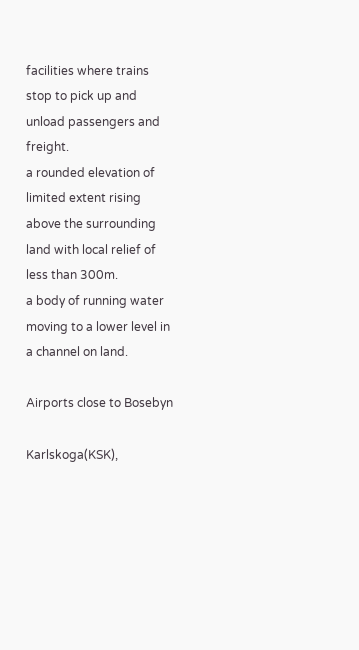facilities where trains stop to pick up and unload passengers and freight.
a rounded elevation of limited extent rising above the surrounding land with local relief of less than 300m.
a body of running water moving to a lower level in a channel on land.

Airports close to Bosebyn

Karlskoga(KSK),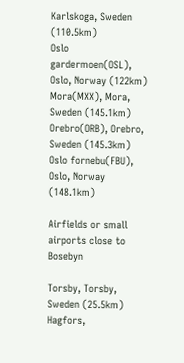Karlskoga, Sweden (110.5km)
Oslo gardermoen(OSL), Oslo, Norway (122km)
Mora(MXX), Mora, Sweden (145.1km)
Orebro(ORB), Orebro, Sweden (145.3km)
Oslo fornebu(FBU), Oslo, Norway (148.1km)

Airfields or small airports close to Bosebyn

Torsby, Torsby, Sweden (25.5km)
Hagfors,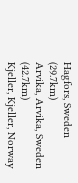Hagfors, Sweden (29.7km)
Arvika, Arvika, Sweden (42.7km)
Kjeller, Kjeller, Norway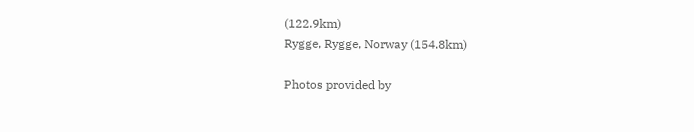(122.9km)
Rygge, Rygge, Norway (154.8km)

Photos provided by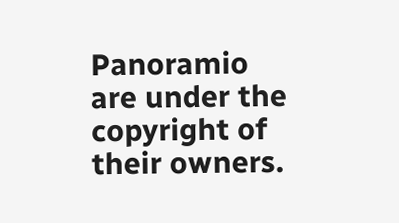Panoramio are under the copyright of their owners.